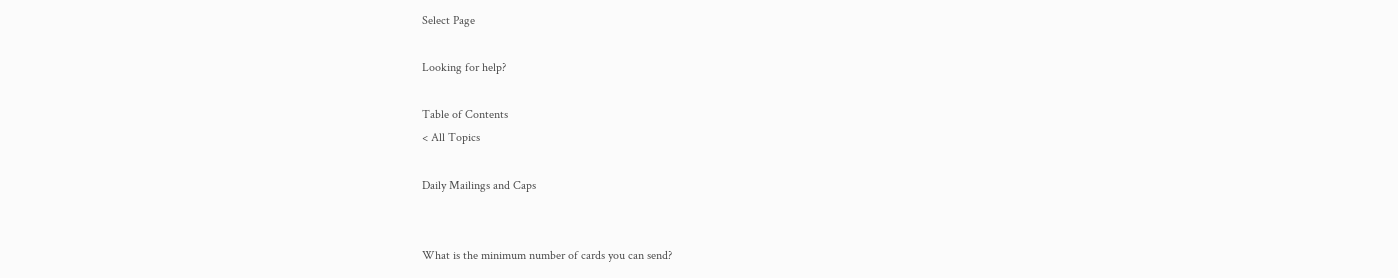Select Page

Looking for help?

Table of Contents
< All Topics

Daily Mailings and Caps


What is the minimum number of cards you can send?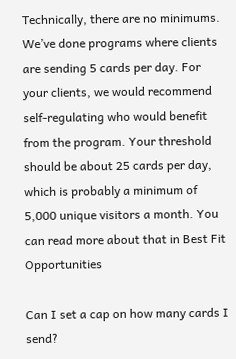Technically, there are no minimums. We’ve done programs where clients are sending 5 cards per day. For your clients, we would recommend self-regulating who would benefit from the program. Your threshold should be about 25 cards per day, which is probably a minimum of 5,000 unique visitors a month. You can read more about that in Best Fit Opportunities

Can I set a cap on how many cards I send?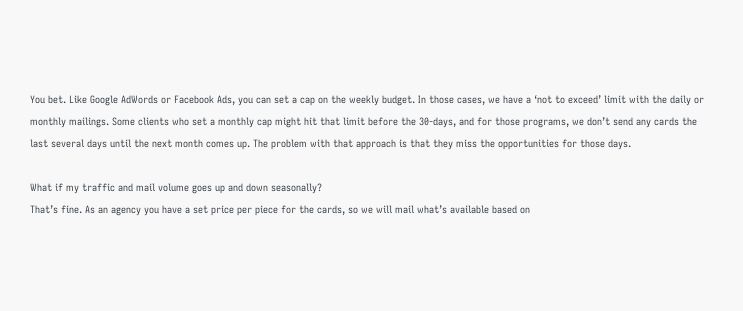You bet. Like Google AdWords or Facebook Ads, you can set a cap on the weekly budget. In those cases, we have a ‘not to exceed’ limit with the daily or monthly mailings. Some clients who set a monthly cap might hit that limit before the 30-days, and for those programs, we don’t send any cards the last several days until the next month comes up. The problem with that approach is that they miss the opportunities for those days.

What if my traffic and mail volume goes up and down seasonally?
That’s fine. As an agency you have a set price per piece for the cards, so we will mail what’s available based on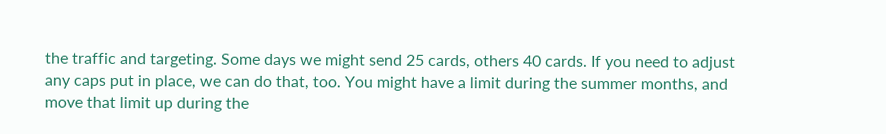the traffic and targeting. Some days we might send 25 cards, others 40 cards. If you need to adjust any caps put in place, we can do that, too. You might have a limit during the summer months, and move that limit up during the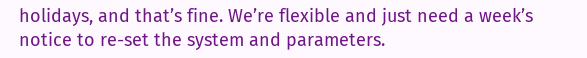holidays, and that’s fine. We’re flexible and just need a week’s notice to re-set the system and parameters.